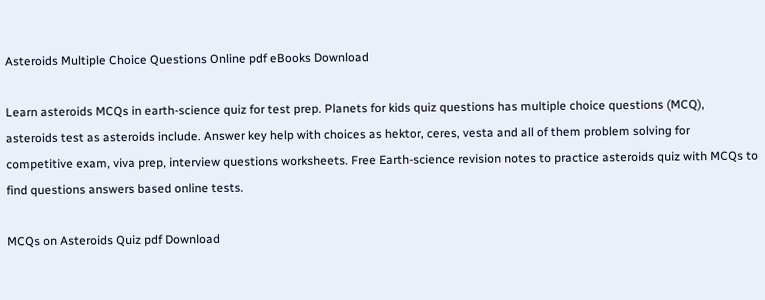Asteroids Multiple Choice Questions Online pdf eBooks Download

Learn asteroids MCQs in earth-science quiz for test prep. Planets for kids quiz questions has multiple choice questions (MCQ), asteroids test as asteroids include. Answer key help with choices as hektor, ceres, vesta and all of them problem solving for competitive exam, viva prep, interview questions worksheets. Free Earth-science revision notes to practice asteroids quiz with MCQs to find questions answers based online tests.

MCQs on Asteroids Quiz pdf Download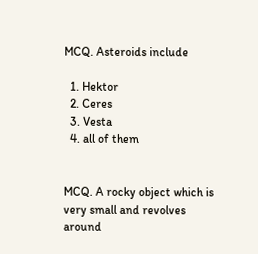MCQ. Asteroids include

  1. Hektor
  2. Ceres
  3. Vesta
  4. all of them


MCQ. A rocky object which is very small and revolves around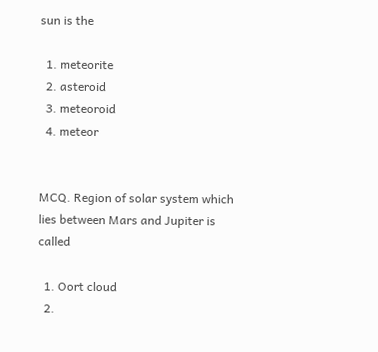sun is the

  1. meteorite
  2. asteroid
  3. meteoroid
  4. meteor


MCQ. Region of solar system which lies between Mars and Jupiter is called

  1. Oort cloud
  2.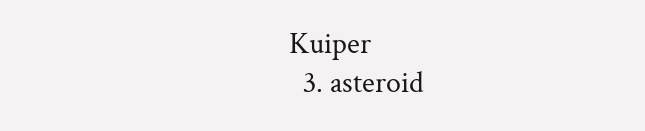Kuiper
  3. asteroid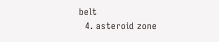belt
  4. asteroid zone